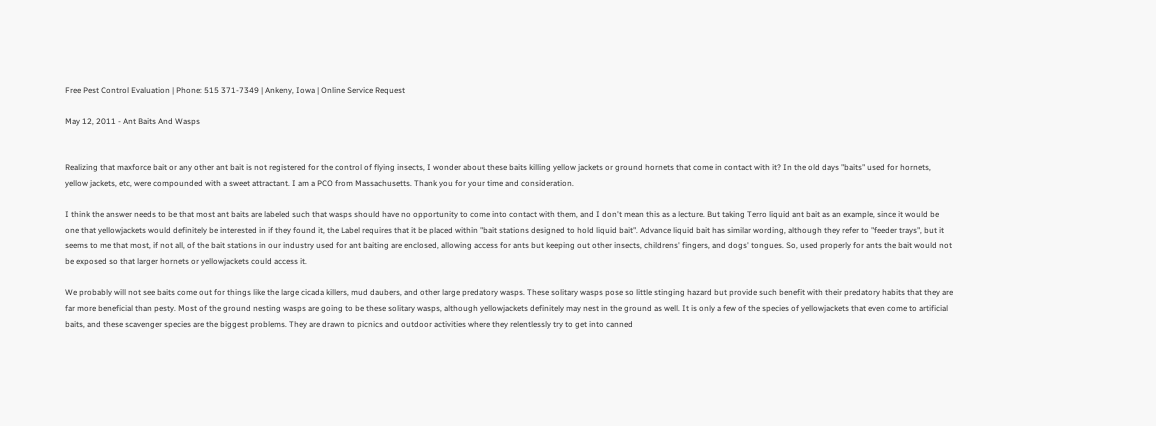Free Pest Control Evaluation | Phone: 515 371-7349 | Ankeny, Iowa | Online Service Request

May 12, 2011 - Ant Baits And Wasps


Realizing that maxforce bait or any other ant bait is not registered for the control of flying insects, I wonder about these baits killing yellow jackets or ground hornets that come in contact with it? In the old days "baits" used for hornets, yellow jackets, etc, were compounded with a sweet attractant. I am a PCO from Massachusetts. Thank you for your time and consideration.

I think the answer needs to be that most ant baits are labeled such that wasps should have no opportunity to come into contact with them, and I don't mean this as a lecture. But taking Terro liquid ant bait as an example, since it would be one that yellowjackets would definitely be interested in if they found it, the Label requires that it be placed within "bait stations designed to hold liquid bait". Advance liquid bait has similar wording, although they refer to "feeder trays", but it seems to me that most, if not all, of the bait stations in our industry used for ant baiting are enclosed, allowing access for ants but keeping out other insects, childrens' fingers, and dogs' tongues. So, used properly for ants the bait would not be exposed so that larger hornets or yellowjackets could access it.

We probably will not see baits come out for things like the large cicada killers, mud daubers, and other large predatory wasps. These solitary wasps pose so little stinging hazard but provide such benefit with their predatory habits that they are far more beneficial than pesty. Most of the ground nesting wasps are going to be these solitary wasps, although yellowjackets definitely may nest in the ground as well. It is only a few of the species of yellowjackets that even come to artificial baits, and these scavenger species are the biggest problems. They are drawn to picnics and outdoor activities where they relentlessly try to get into canned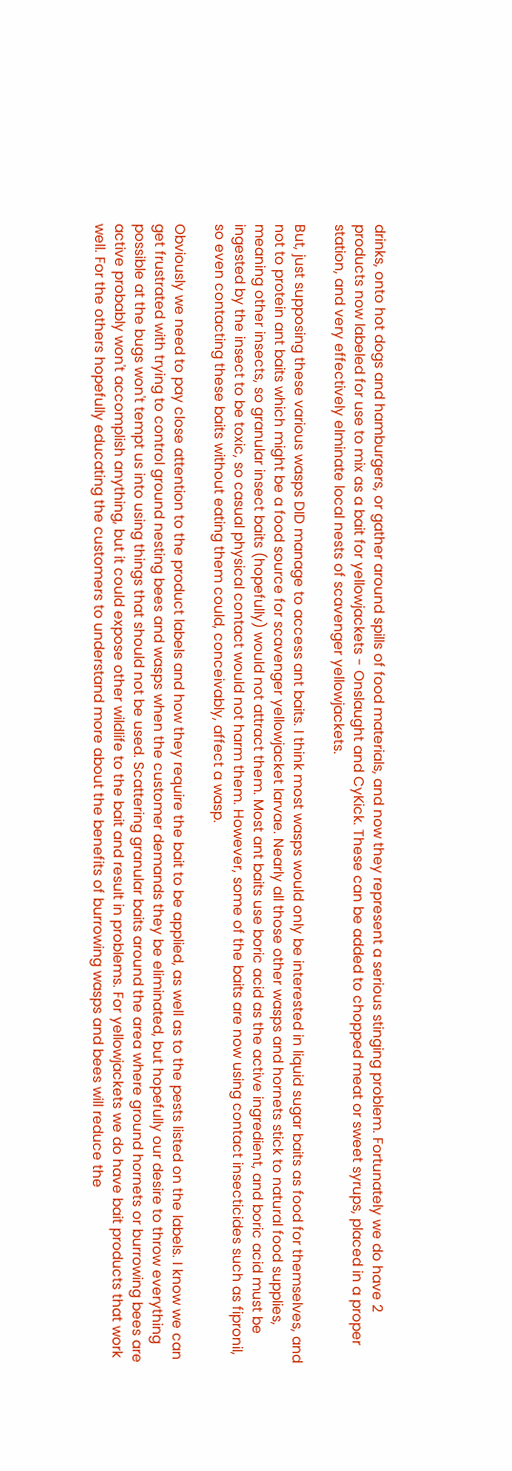drinks, onto hot dogs and hamburgers, or gather around spills of food materials, and now they represent a serious stinging problem. Fortunately we do have 2 products now labeled for use to mix as a bait for yellowjackets - Onslaught and CyKick. These can be added to chopped meat or sweet syrups, placed in a proper station, and very effectively elminate local nests of scavenger yellowjackets.

But, just supposing these various wasps DID manage to access ant baits. I think most wasps would only be interested in liquid sugar baits as food for themselves, and not to protein ant baits which might be a food source for scavenger yellowjacket larvae. Nearly all those other wasps and hornets stick to natural food supplies, meaning other insects, so granular insect baits (hopefully) would not attract them. Most ant baits use boric acid as the active ingredient, and boric acid must be ingested by the insect to be toxic, so casual physical contact would not harm them. However, some of the baits are now using contact insecticides such as fipronil, so even contacting these baits without eating them could, conceivably, affect a wasp.

Obviously we need to pay close attention to the product labels and how they require the bait to be applied, as well as to the pests listed on the labels. I know we can get frustrated with trying to control ground nesting bees and wasps when the customer demands they be eliminated, but hopefully our desire to throw everything possible at the bugs won't tempt us into using things that should not be used. Scattering granular baits around the area where ground hornets or burrowing bees are active probably won't accomplish anything, but it could expose other wildlife to the bait and result in problems. For yellowjackets we do have bait products that work well. For the others hopefully educating the customers to understand more about the benefits of burrowing wasps and bees will reduce the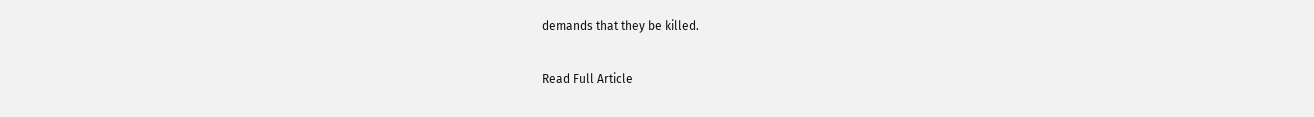demands that they be killed.

Read Full Article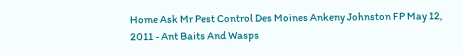Home Ask Mr Pest Control Des Moines Ankeny Johnston FP May 12, 2011 - Ant Baits And Wasps